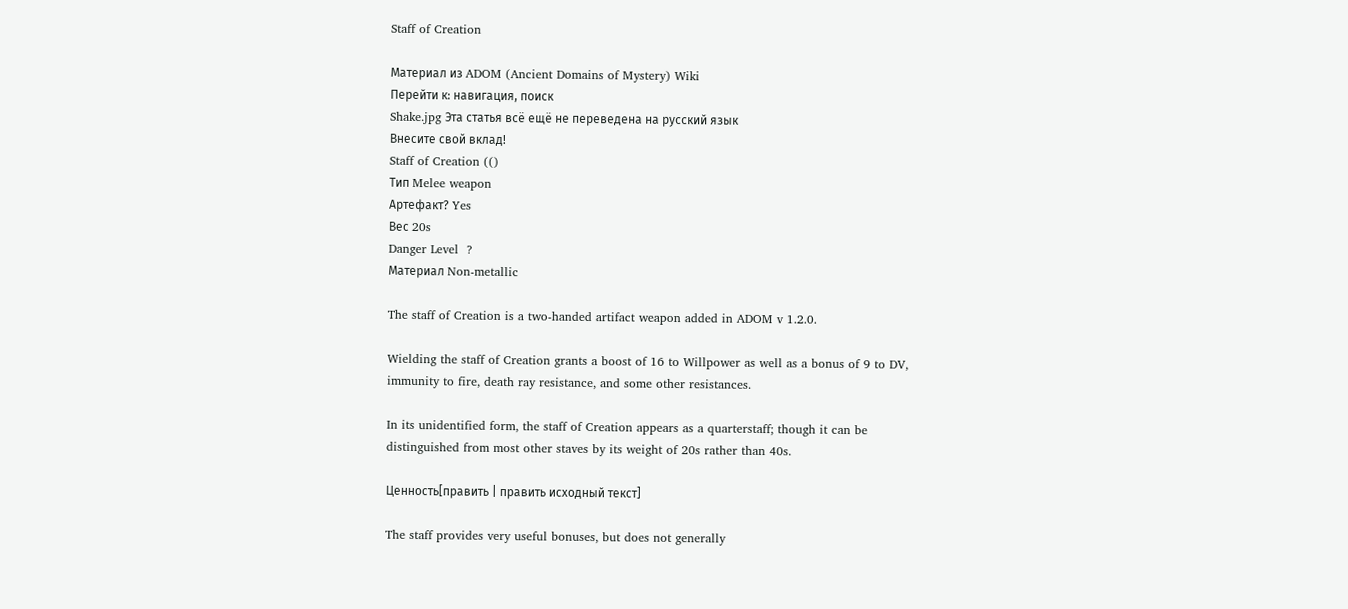Staff of Creation

Материал из ADOM (Ancient Domains of Mystery) Wiki
Перейти к: навигация, поиск
Shake.jpg Эта статья всё ещё не переведена на русский язык
Внесите свой вклад!
Staff of Creation (()
Тип Melee weapon
Артефакт? Yes
Вес 20s
Danger Level  ?
Материал Non-metallic

The staff of Creation is a two-handed artifact weapon added in ADOM v 1.2.0.

Wielding the staff of Creation grants a boost of 16 to Willpower as well as a bonus of 9 to DV, immunity to fire, death ray resistance, and some other resistances.

In its unidentified form, the staff of Creation appears as a quarterstaff; though it can be distinguished from most other staves by its weight of 20s rather than 40s.

Ценность[править | править исходный текст]

The staff provides very useful bonuses, but does not generally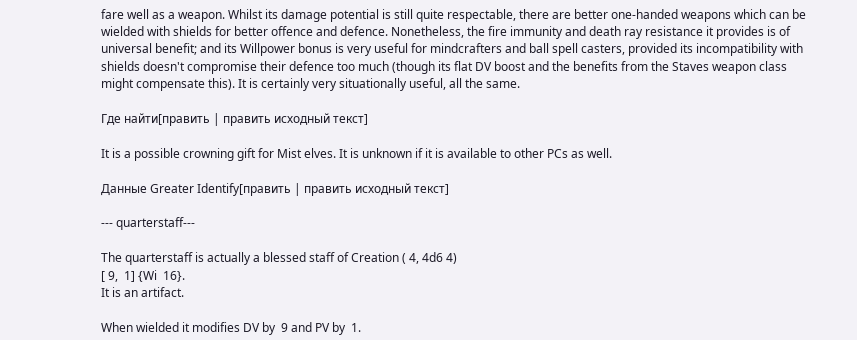fare well as a weapon. Whilst its damage potential is still quite respectable, there are better one-handed weapons which can be wielded with shields for better offence and defence. Nonetheless, the fire immunity and death ray resistance it provides is of universal benefit; and its Willpower bonus is very useful for mindcrafters and ball spell casters, provided its incompatibility with shields doesn't compromise their defence too much (though its flat DV boost and the benefits from the Staves weapon class might compensate this). It is certainly very situationally useful, all the same.

Где найти[править | править исходный текст]

It is a possible crowning gift for Mist elves. It is unknown if it is available to other PCs as well.

Данные Greater Identify[править | править исходный текст]

--- quarterstaff---

The quarterstaff is actually a blessed staff of Creation ( 4, 4d6 4)
[ 9,  1] {Wi  16}.
It is an artifact.

When wielded it modifies DV by  9 and PV by  1.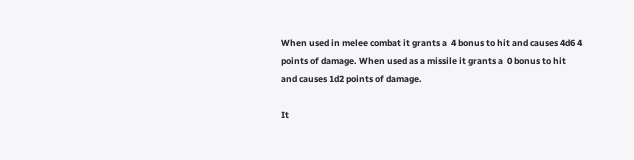When used in melee combat it grants a  4 bonus to hit and causes 4d6 4
points of damage. When used as a missile it grants a  0 bonus to hit
and causes 1d2 points of damage.

It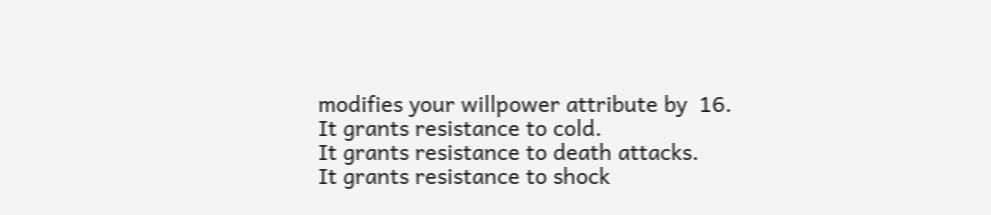modifies your willpower attribute by  16.
It grants resistance to cold.
It grants resistance to death attacks.
It grants resistance to shock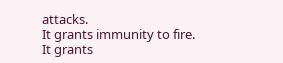attacks.
It grants immunity to fire.
It grants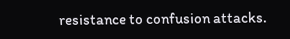resistance to confusion attacks.